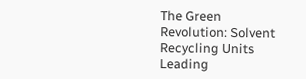The Green Revolution: Solvent Recycling Units Leading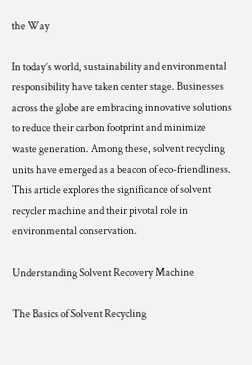the Way

In today’s world, sustainability and environmental responsibility have taken center stage. Businesses across the globe are embracing innovative solutions to reduce their carbon footprint and minimize waste generation. Among these, solvent recycling units have emerged as a beacon of eco-friendliness. This article explores the significance of solvent recycler machine and their pivotal role in environmental conservation.

Understanding Solvent Recovery Machine

The Basics of Solvent Recycling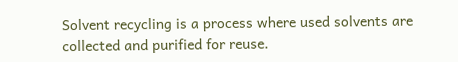Solvent recycling is a process where used solvents are collected and purified for reuse.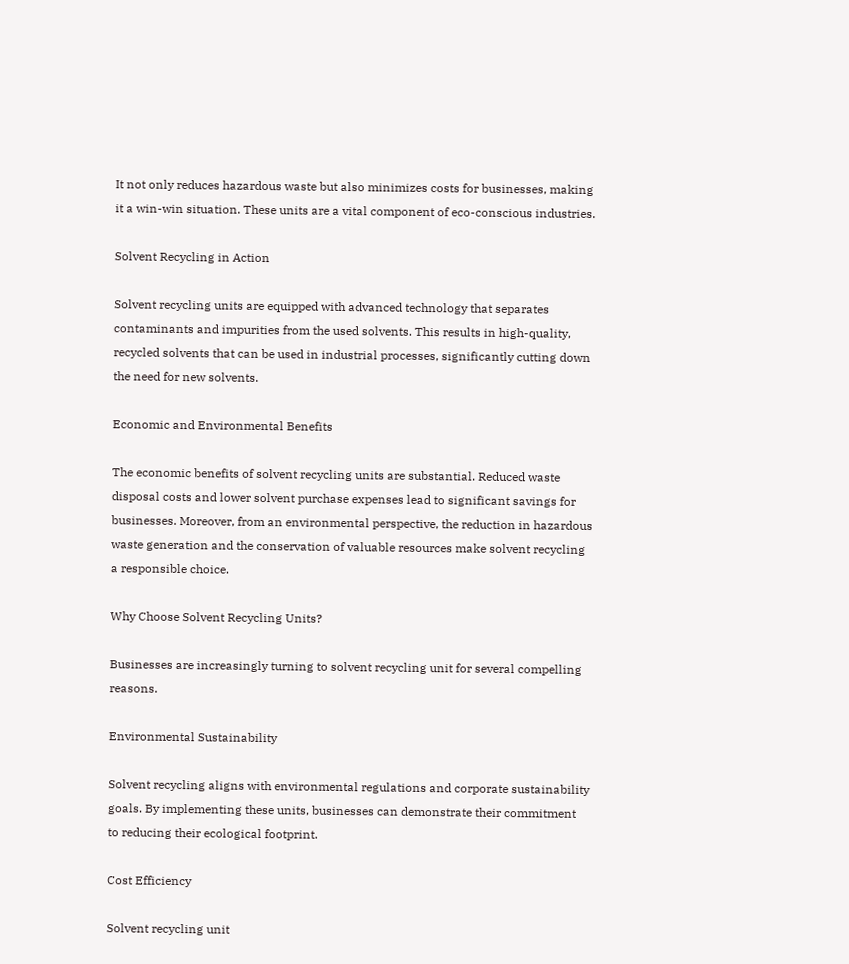It not only reduces hazardous waste but also minimizes costs for businesses, making it a win-win situation. These units are a vital component of eco-conscious industries.

Solvent Recycling in Action

Solvent recycling units are equipped with advanced technology that separates contaminants and impurities from the used solvents. This results in high-quality, recycled solvents that can be used in industrial processes, significantly cutting down the need for new solvents.

Economic and Environmental Benefits

The economic benefits of solvent recycling units are substantial. Reduced waste disposal costs and lower solvent purchase expenses lead to significant savings for businesses. Moreover, from an environmental perspective, the reduction in hazardous waste generation and the conservation of valuable resources make solvent recycling a responsible choice.

Why Choose Solvent Recycling Units?

Businesses are increasingly turning to solvent recycling unit for several compelling reasons.

Environmental Sustainability

Solvent recycling aligns with environmental regulations and corporate sustainability goals. By implementing these units, businesses can demonstrate their commitment to reducing their ecological footprint.

Cost Efficiency

Solvent recycling unit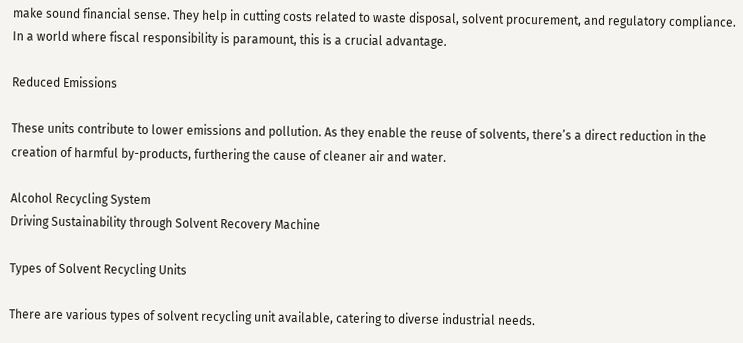make sound financial sense. They help in cutting costs related to waste disposal, solvent procurement, and regulatory compliance. In a world where fiscal responsibility is paramount, this is a crucial advantage.

Reduced Emissions

These units contribute to lower emissions and pollution. As they enable the reuse of solvents, there’s a direct reduction in the creation of harmful by-products, furthering the cause of cleaner air and water.

Alcohol Recycling System
Driving Sustainability through Solvent Recovery Machine

Types of Solvent Recycling Units

There are various types of solvent recycling unit available, catering to diverse industrial needs.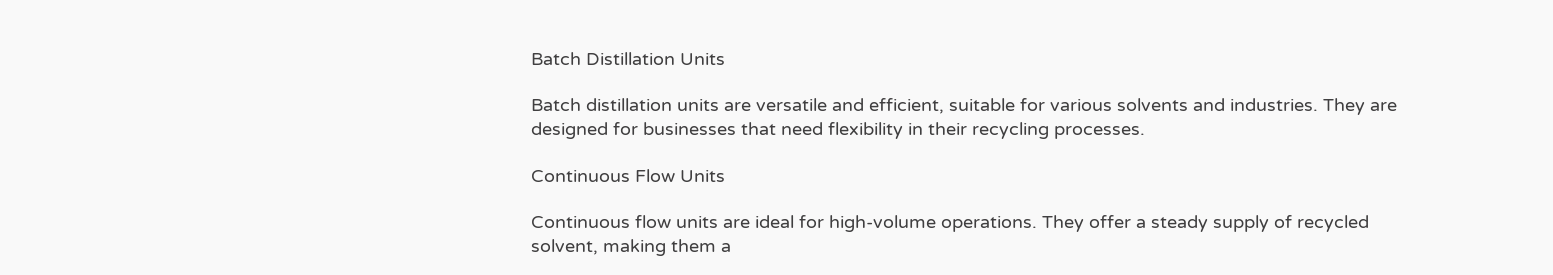Batch Distillation Units

Batch distillation units are versatile and efficient, suitable for various solvents and industries. They are designed for businesses that need flexibility in their recycling processes.

Continuous Flow Units

Continuous flow units are ideal for high-volume operations. They offer a steady supply of recycled solvent, making them a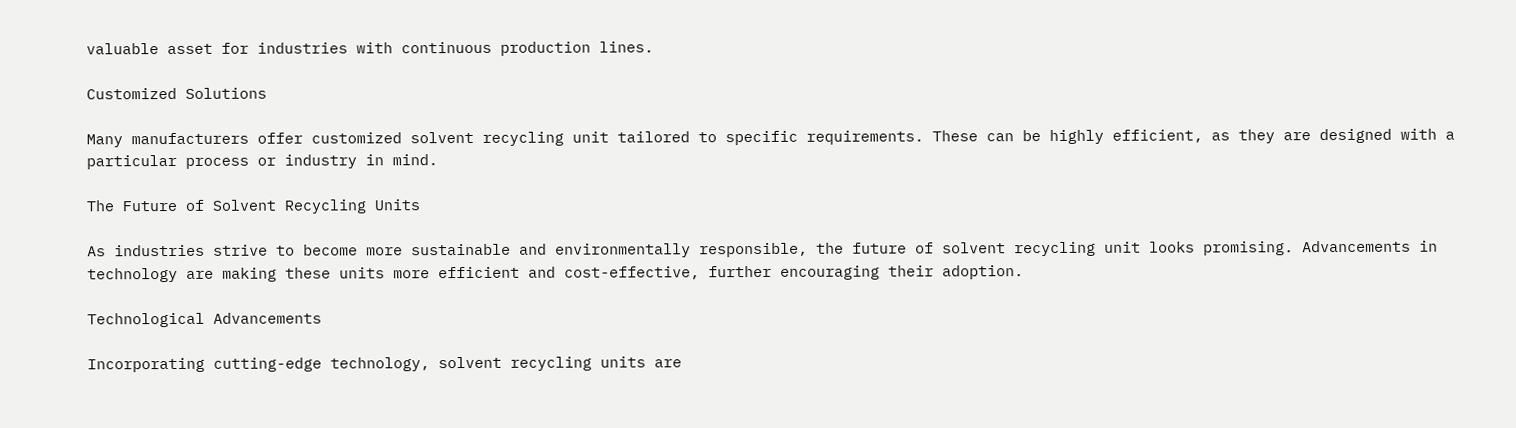valuable asset for industries with continuous production lines.

Customized Solutions

Many manufacturers offer customized solvent recycling unit tailored to specific requirements. These can be highly efficient, as they are designed with a particular process or industry in mind.

The Future of Solvent Recycling Units

As industries strive to become more sustainable and environmentally responsible, the future of solvent recycling unit looks promising. Advancements in technology are making these units more efficient and cost-effective, further encouraging their adoption.

Technological Advancements

Incorporating cutting-edge technology, solvent recycling units are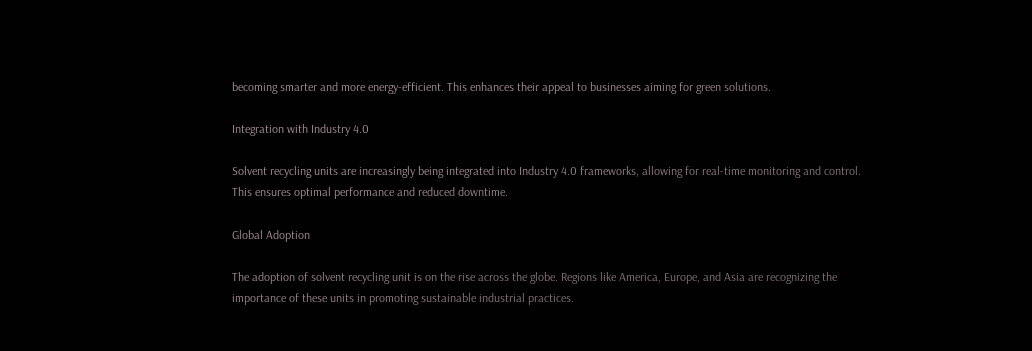becoming smarter and more energy-efficient. This enhances their appeal to businesses aiming for green solutions.

Integration with Industry 4.0

Solvent recycling units are increasingly being integrated into Industry 4.0 frameworks, allowing for real-time monitoring and control. This ensures optimal performance and reduced downtime.

Global Adoption

The adoption of solvent recycling unit is on the rise across the globe. Regions like America, Europe, and Asia are recognizing the importance of these units in promoting sustainable industrial practices.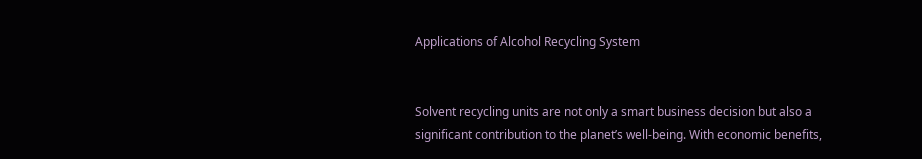Applications of Alcohol Recycling System


Solvent recycling units are not only a smart business decision but also a significant contribution to the planet’s well-being. With economic benefits,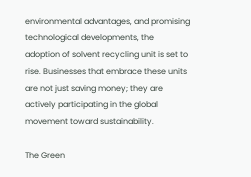environmental advantages, and promising technological developments, the adoption of solvent recycling unit is set to rise. Businesses that embrace these units are not just saving money; they are actively participating in the global movement toward sustainability.

The Green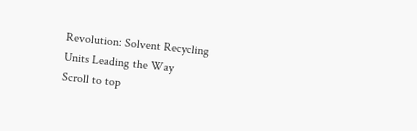Revolution: Solvent Recycling Units Leading the Way
Scroll to top